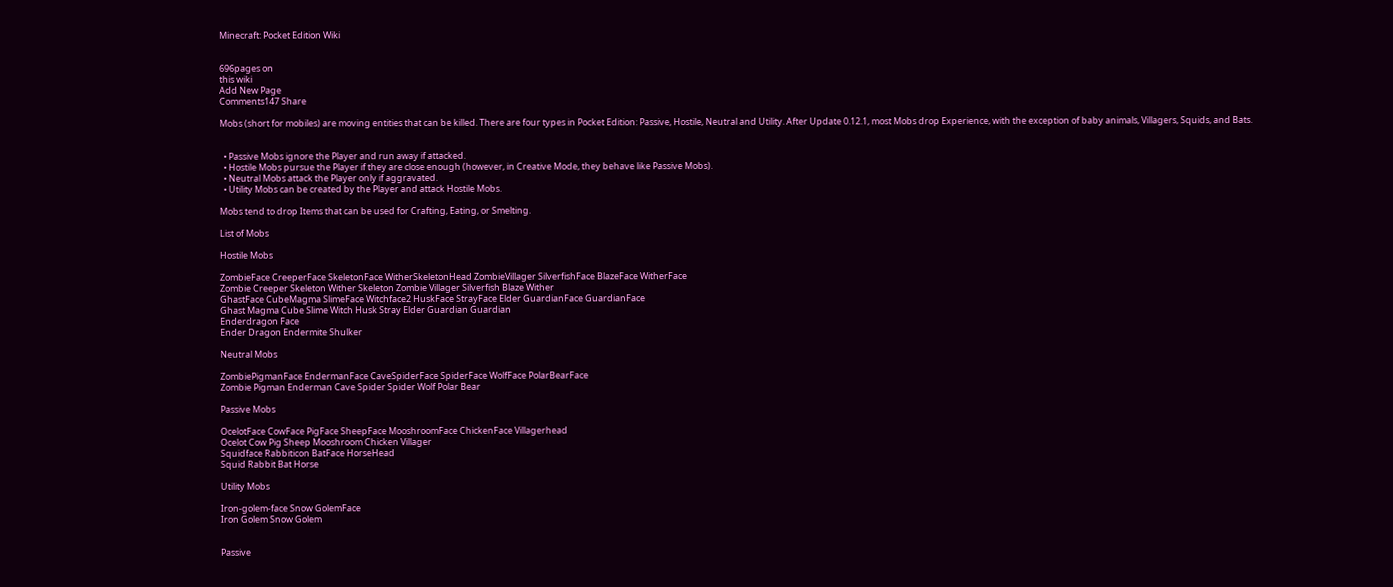Minecraft: Pocket Edition Wiki


696pages on
this wiki
Add New Page
Comments147 Share

Mobs (short for mobiles) are moving entities that can be killed. There are four types in Pocket Edition: Passive, Hostile, Neutral and Utility. After Update 0.12.1, most Mobs drop Experience, with the exception of baby animals, Villagers, Squids, and Bats.


  • Passive Mobs ignore the Player and run away if attacked.
  • Hostile Mobs pursue the Player if they are close enough (however, in Creative Mode, they behave like Passive Mobs).
  • Neutral Mobs attack the Player only if aggravated.
  • Utility Mobs can be created by the Player and attack Hostile Mobs.

Mobs tend to drop Items that can be used for Crafting, Eating, or Smelting.

List of Mobs

Hostile Mobs

ZombieFace CreeperFace SkeletonFace WitherSkeletonHead ZombieVillager SilverfishFace BlazeFace WitherFace
Zombie Creeper Skeleton Wither Skeleton Zombie Villager Silverfish Blaze Wither
GhastFace CubeMagma SlimeFace Witchface2 HuskFace StrayFace Elder GuardianFace GuardianFace
Ghast Magma Cube Slime Witch Husk Stray Elder Guardian Guardian
Enderdragon Face
Ender Dragon Endermite Shulker

Neutral Mobs

ZombiePigmanFace EndermanFace CaveSpiderFace SpiderFace WolfFace PolarBearFace
Zombie Pigman Enderman Cave Spider Spider Wolf Polar Bear

Passive Mobs

OcelotFace CowFace PigFace SheepFace MooshroomFace ChickenFace Villagerhead
Ocelot Cow Pig Sheep Mooshroom Chicken Villager
Squidface Rabbiticon BatFace HorseHead
Squid Rabbit Bat Horse

Utility Mobs

Iron-golem-face Snow GolemFace
Iron Golem Snow Golem


Passive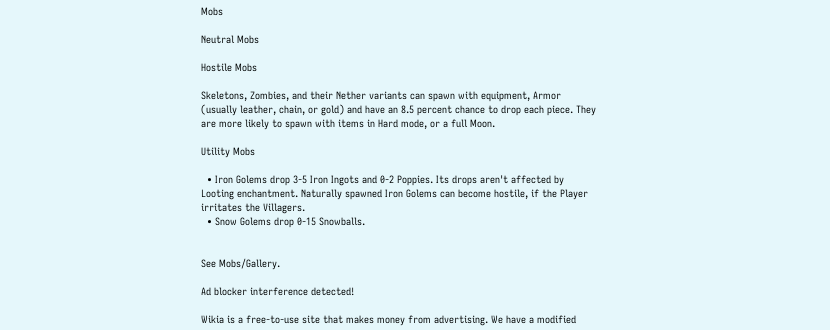Mobs

Neutral Mobs

Hostile Mobs

Skeletons, Zombies, and their Nether variants can spawn with equipment, Armor (usually leather, chain, or gold) and have an 8.5 percent chance to drop each piece. They are more likely to spawn with items in Hard mode, or a full Moon.

Utility Mobs

  • Iron Golems drop 3-5 Iron Ingots and 0-2 Poppies. Its drops aren't affected by Looting enchantment. Naturally spawned Iron Golems can become hostile, if the Player irritates the Villagers.
  • Snow Golems drop 0-15 Snowballs.


See Mobs/Gallery.

Ad blocker interference detected!

Wikia is a free-to-use site that makes money from advertising. We have a modified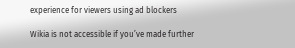experience for viewers using ad blockers

Wikia is not accessible if you’ve made further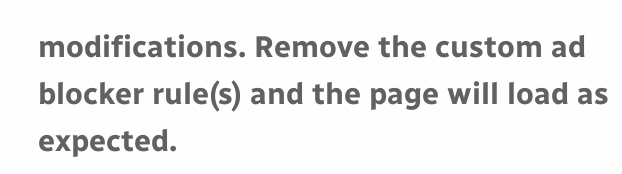modifications. Remove the custom ad blocker rule(s) and the page will load as expected.